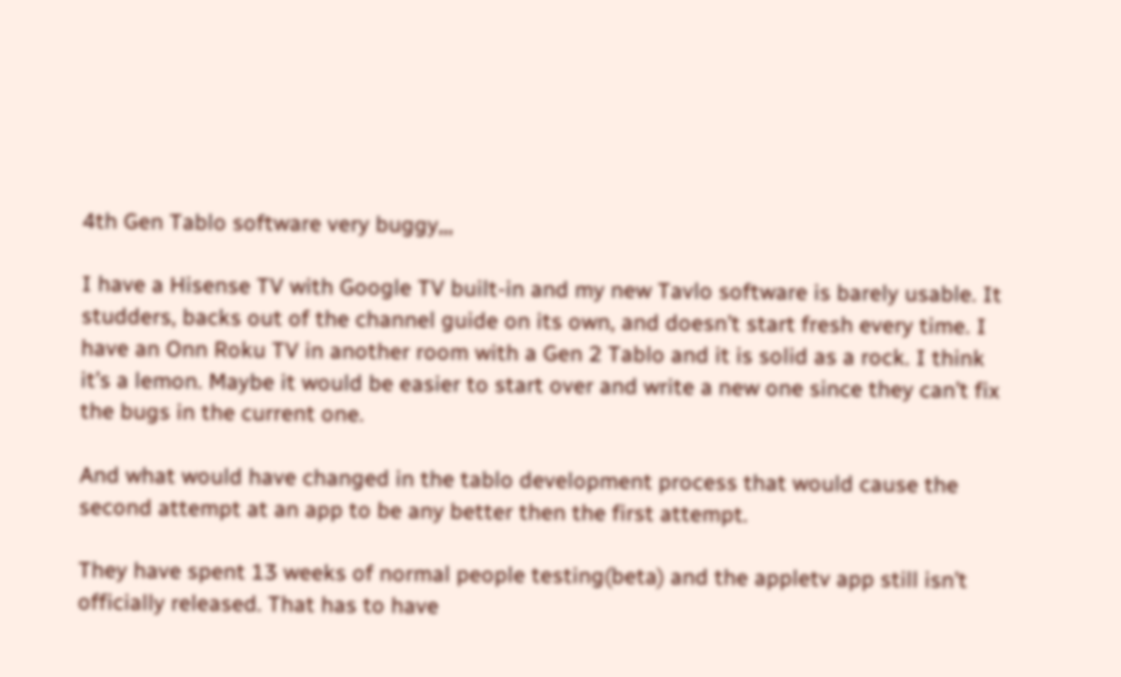4th Gen Tablo software very buggy,,,

I have a Hisense TV with Google TV built-in and my new Tavlo software is barely usable. It studders, backs out of the channel guide on its own, and doesn’t start fresh every time. I have an Onn Roku TV in another room with a Gen 2 Tablo and it is solid as a rock. I think it’s a lemon. Maybe it would be easier to start over and write a new one since they can’t fix the bugs in the current one.

And what would have changed in the tablo development process that would cause the second attempt at an app to be any better then the first attempt.

They have spent 13 weeks of normal people testing(beta) and the appletv app still isn’t officially released. That has to have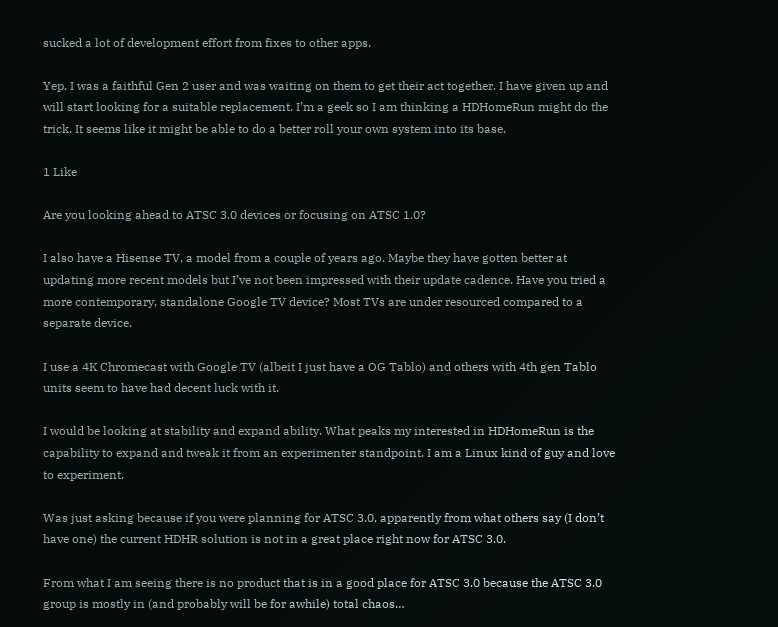sucked a lot of development effort from fixes to other apps.

Yep. I was a faithful Gen 2 user and was waiting on them to get their act together. I have given up and will start looking for a suitable replacement. I’m a geek so I am thinking a HDHomeRun might do the trick. It seems like it might be able to do a better roll your own system into its base.

1 Like

Are you looking ahead to ATSC 3.0 devices or focusing on ATSC 1.0?

I also have a Hisense TV, a model from a couple of years ago. Maybe they have gotten better at updating more recent models but I’ve not been impressed with their update cadence. Have you tried a more contemporary, standalone Google TV device? Most TVs are under resourced compared to a separate device.

I use a 4K Chromecast with Google TV (albeit I just have a OG Tablo) and others with 4th gen Tablo units seem to have had decent luck with it.

I would be looking at stability and expand ability. What peaks my interested in HDHomeRun is the capability to expand and tweak it from an experimenter standpoint. I am a Linux kind of guy and love to experiment.

Was just asking because if you were planning for ATSC 3.0, apparently from what others say (I don’t have one) the current HDHR solution is not in a great place right now for ATSC 3.0.

From what I am seeing there is no product that is in a good place for ATSC 3.0 because the ATSC 3.0 group is mostly in (and probably will be for awhile) total chaos…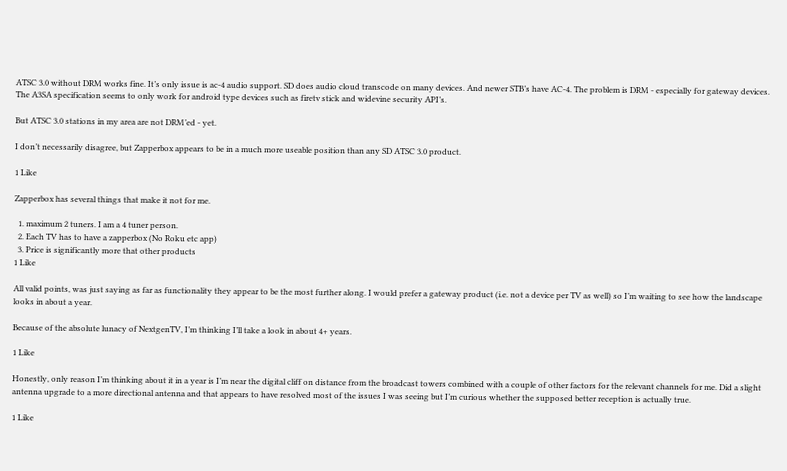ATSC 3.0 without DRM works fine. It’s only issue is ac-4 audio support. SD does audio cloud transcode on many devices. And newer STB’s have AC-4. The problem is DRM - especially for gateway devices. The A3SA specification seems to only work for android type devices such as firetv stick and widevine security API’s.

But ATSC 3.0 stations in my area are not DRM’ed - yet.

I don’t necessarily disagree, but Zapperbox appears to be in a much more useable position than any SD ATSC 3.0 product.

1 Like

Zapperbox has several things that make it not for me.

  1. maximum 2 tuners. I am a 4 tuner person.
  2. Each TV has to have a zapperbox (No Roku etc app)
  3. Price is significantly more that other products
1 Like

All valid points, was just saying as far as functionality they appear to be the most further along. I would prefer a gateway product (i.e. not a device per TV as well) so I’m waiting to see how the landscape looks in about a year.

Because of the absolute lunacy of NextgenTV, I’m thinking I’ll take a look in about 4+ years.

1 Like

Honestly, only reason I’m thinking about it in a year is I’m near the digital cliff on distance from the broadcast towers combined with a couple of other factors for the relevant channels for me. Did a slight antenna upgrade to a more directional antenna and that appears to have resolved most of the issues I was seeing but I’m curious whether the supposed better reception is actually true.

1 Like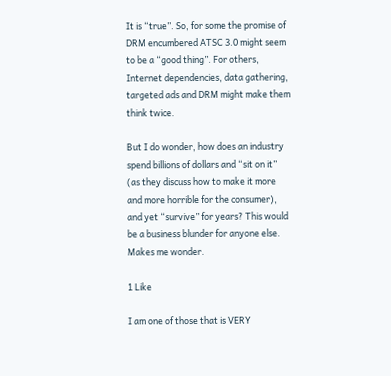It is “true”. So, for some the promise of DRM encumbered ATSC 3.0 might seem to be a “good thing”. For others, Internet dependencies, data gathering, targeted ads and DRM might make them think twice.

But I do wonder, how does an industry spend billions of dollars and “sit on it” (as they discuss how to make it more and more horrible for the consumer), and yet “survive” for years? This would be a business blunder for anyone else. Makes me wonder.

1 Like

I am one of those that is VERY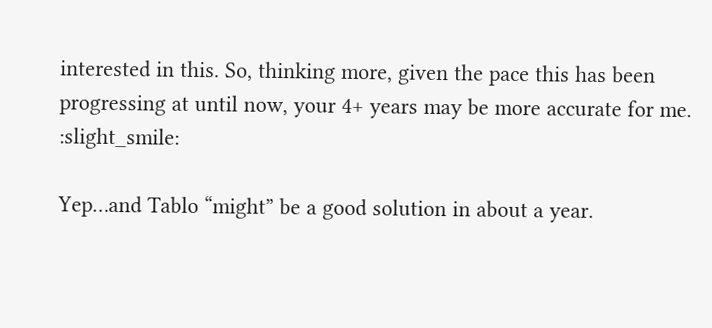interested in this. So, thinking more, given the pace this has been progressing at until now, your 4+ years may be more accurate for me. :slight_smile:

Yep…and Tablo “might” be a good solution in about a year.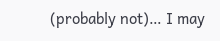(probably not)… I may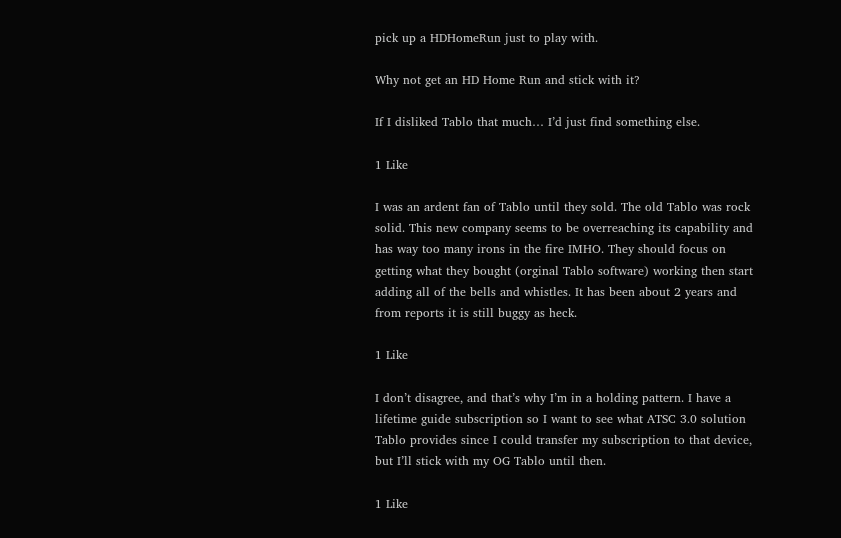pick up a HDHomeRun just to play with.

Why not get an HD Home Run and stick with it?

If I disliked Tablo that much… I’d just find something else.

1 Like

I was an ardent fan of Tablo until they sold. The old Tablo was rock solid. This new company seems to be overreaching its capability and has way too many irons in the fire IMHO. They should focus on getting what they bought (orginal Tablo software) working then start adding all of the bells and whistles. It has been about 2 years and from reports it is still buggy as heck.

1 Like

I don’t disagree, and that’s why I’m in a holding pattern. I have a lifetime guide subscription so I want to see what ATSC 3.0 solution Tablo provides since I could transfer my subscription to that device, but I’ll stick with my OG Tablo until then.

1 Like